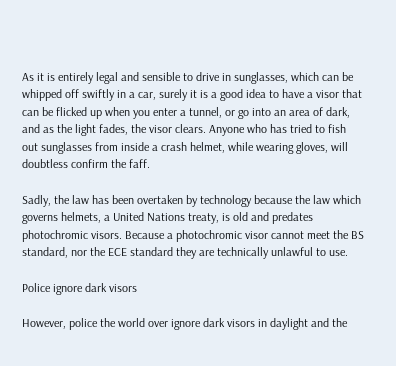As it is entirely legal and sensible to drive in sunglasses, which can be whipped off swiftly in a car, surely it is a good idea to have a visor that can be flicked up when you enter a tunnel, or go into an area of dark, and as the light fades, the visor clears. Anyone who has tried to fish out sunglasses from inside a crash helmet, while wearing gloves, will doubtless confirm the faff.

Sadly, the law has been overtaken by technology because the law which governs helmets, a United Nations treaty, is old and predates photochromic visors. Because a photochromic visor cannot meet the BS standard, nor the ECE standard they are technically unlawful to use.

Police ignore dark visors

However, police the world over ignore dark visors in daylight and the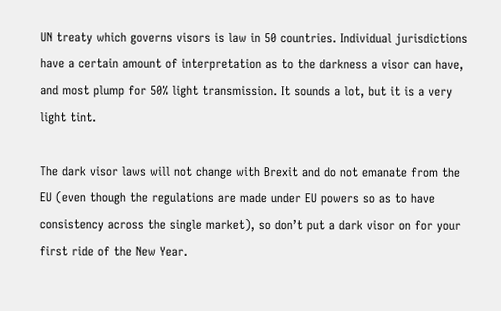UN treaty which governs visors is law in 50 countries. Individual jurisdictions have a certain amount of interpretation as to the darkness a visor can have, and most plump for 50% light transmission. It sounds a lot, but it is a very light tint.

The dark visor laws will not change with Brexit and do not emanate from the EU (even though the regulations are made under EU powers so as to have consistency across the single market), so don’t put a dark visor on for your first ride of the New Year.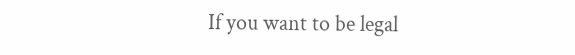If you want to be legal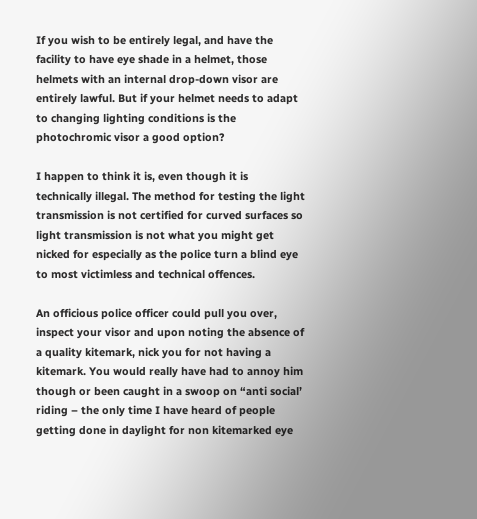If you wish to be entirely legal, and have the facility to have eye shade in a helmet, those helmets with an internal drop-down visor are entirely lawful. But if your helmet needs to adapt to changing lighting conditions is the photochromic visor a good option?

I happen to think it is, even though it is technically illegal. The method for testing the light transmission is not certified for curved surfaces so light transmission is not what you might get nicked for especially as the police turn a blind eye to most victimless and technical offences.

An officious police officer could pull you over, inspect your visor and upon noting the absence of a quality kitemark, nick you for not having a kitemark. You would really have had to annoy him though or been caught in a swoop on “anti social’ riding – the only time I have heard of people getting done in daylight for non kitemarked eye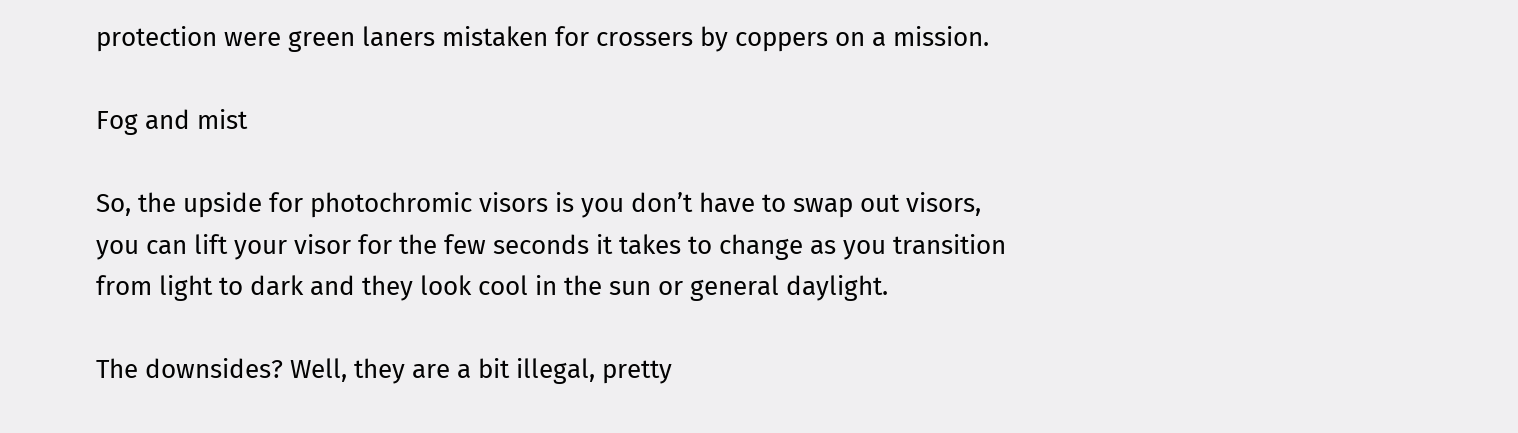protection were green laners mistaken for crossers by coppers on a mission.

Fog and mist

So, the upside for photochromic visors is you don’t have to swap out visors, you can lift your visor for the few seconds it takes to change as you transition from light to dark and they look cool in the sun or general daylight.

The downsides? Well, they are a bit illegal, pretty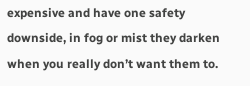expensive and have one safety downside, in fog or mist they darken when you really don’t want them to.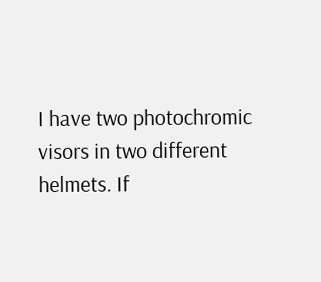I have two photochromic visors in two different helmets. If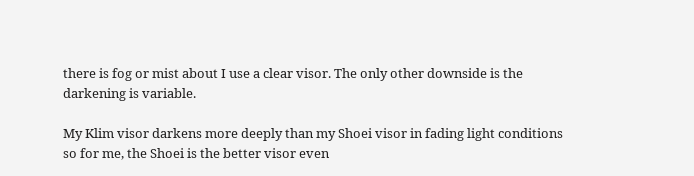there is fog or mist about I use a clear visor. The only other downside is the darkening is variable.

My Klim visor darkens more deeply than my Shoei visor in fading light conditions so for me, the Shoei is the better visor even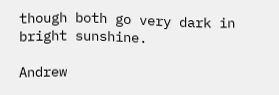though both go very dark in bright sunshine.

Andrew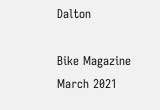Dalton

Bike Magazine March 2021